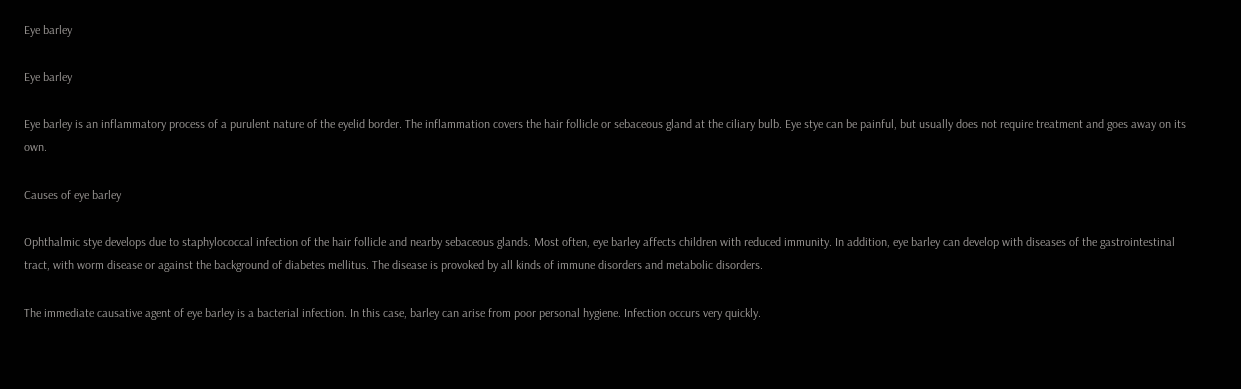Eye barley

Eye barley

Eye barley is an inflammatory process of a purulent nature of the eyelid border. The inflammation covers the hair follicle or sebaceous gland at the ciliary bulb. Eye stye can be painful, but usually does not require treatment and goes away on its own.

Causes of eye barley

Ophthalmic stye develops due to staphylococcal infection of the hair follicle and nearby sebaceous glands. Most often, eye barley affects children with reduced immunity. In addition, eye barley can develop with diseases of the gastrointestinal tract, with worm disease or against the background of diabetes mellitus. The disease is provoked by all kinds of immune disorders and metabolic disorders.

The immediate causative agent of eye barley is a bacterial infection. In this case, barley can arise from poor personal hygiene. Infection occurs very quickly.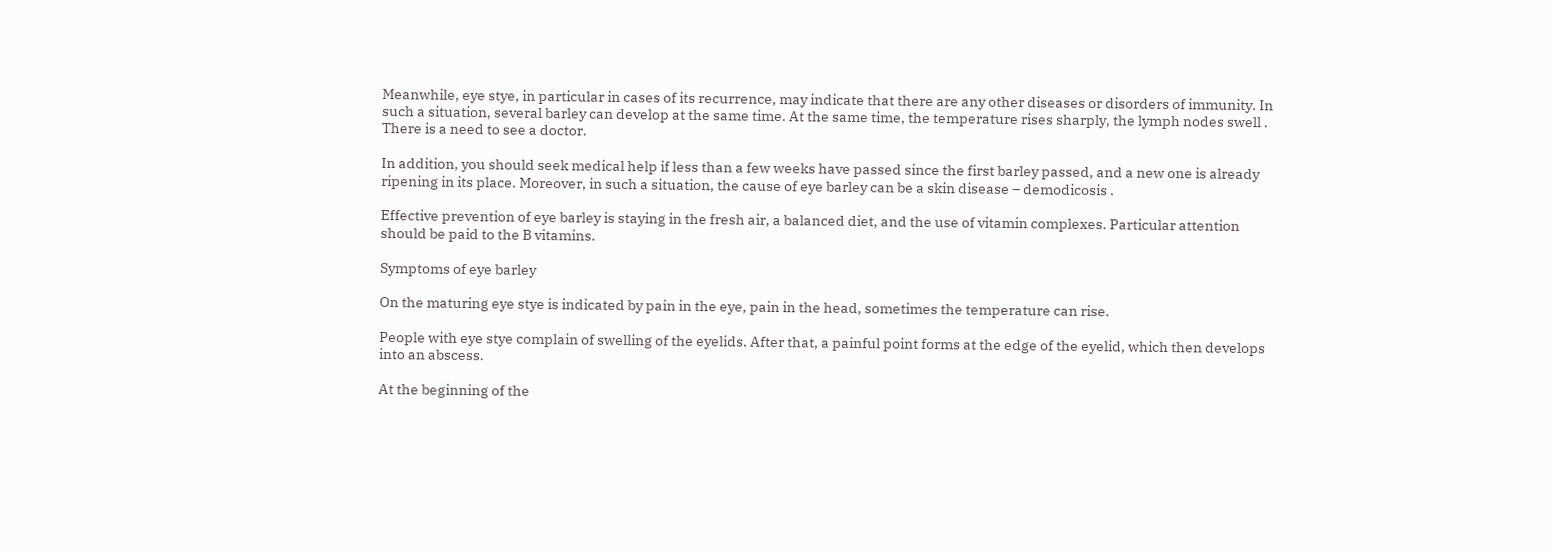Meanwhile, eye stye, in particular in cases of its recurrence, may indicate that there are any other diseases or disorders of immunity. In such a situation, several barley can develop at the same time. At the same time, the temperature rises sharply, the lymph nodes swell . There is a need to see a doctor.

In addition, you should seek medical help if less than a few weeks have passed since the first barley passed, and a new one is already ripening in its place. Moreover, in such a situation, the cause of eye barley can be a skin disease – demodicosis .

Effective prevention of eye barley is staying in the fresh air, a balanced diet, and the use of vitamin complexes. Particular attention should be paid to the B vitamins.

Symptoms of eye barley

On the maturing eye stye is indicated by pain in the eye, pain in the head, sometimes the temperature can rise.

People with eye stye complain of swelling of the eyelids. After that, a painful point forms at the edge of the eyelid, which then develops into an abscess.

At the beginning of the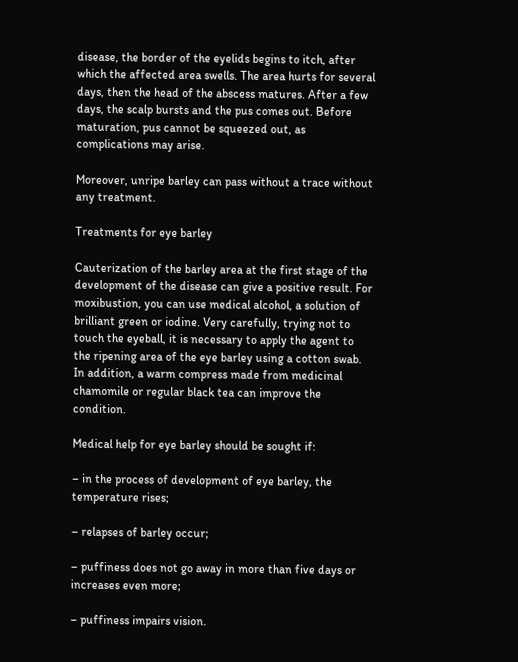disease, the border of the eyelids begins to itch, after which the affected area swells. The area hurts for several days, then the head of the abscess matures. After a few days, the scalp bursts and the pus comes out. Before maturation, pus cannot be squeezed out, as complications may arise.

Moreover, unripe barley can pass without a trace without any treatment.

Treatments for eye barley

Cauterization of the barley area at the first stage of the development of the disease can give a positive result. For moxibustion, you can use medical alcohol, a solution of brilliant green or iodine. Very carefully, trying not to touch the eyeball, it is necessary to apply the agent to the ripening area of the eye barley using a cotton swab. In addition, a warm compress made from medicinal chamomile or regular black tea can improve the condition.

Medical help for eye barley should be sought if:

– in the process of development of eye barley, the temperature rises;

– relapses of barley occur;

– puffiness does not go away in more than five days or increases even more;

– puffiness impairs vision.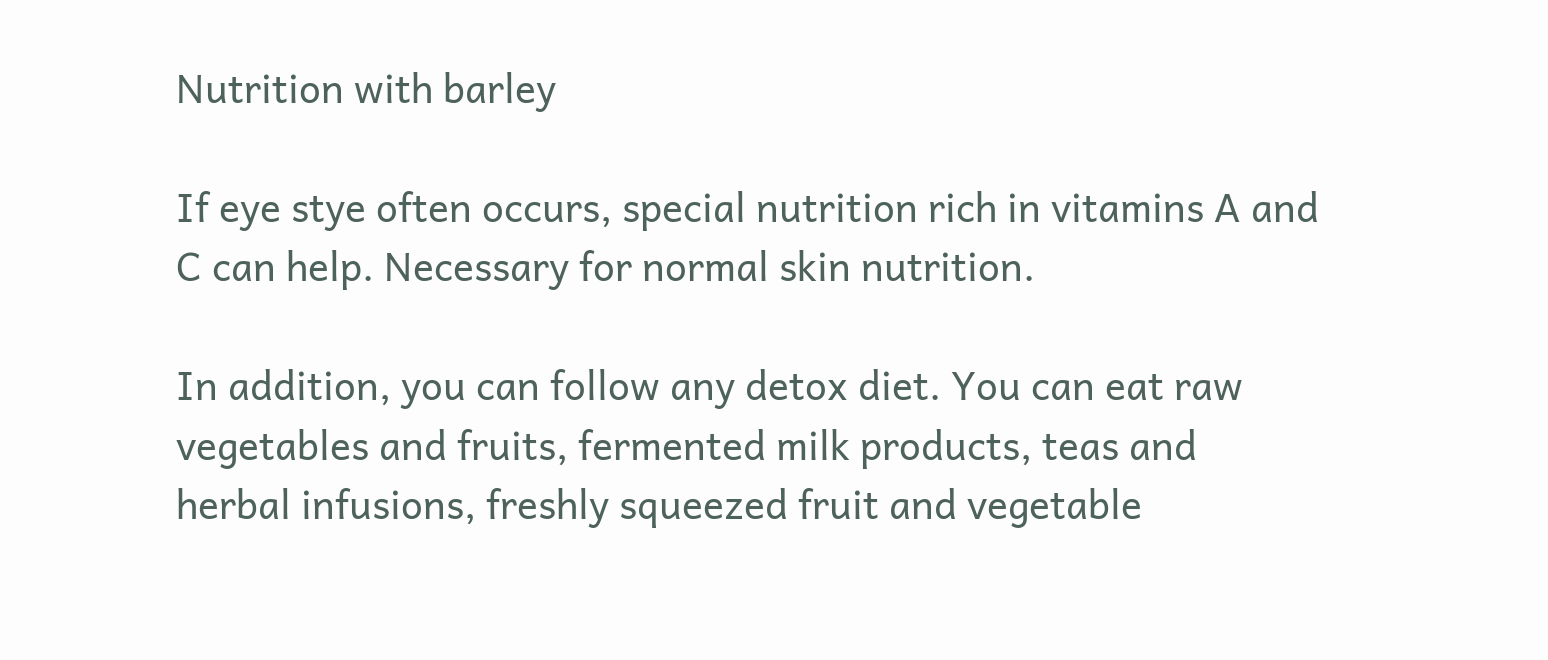Nutrition with barley

If eye stye often occurs, special nutrition rich in vitamins A and C can help. Necessary for normal skin nutrition.

In addition, you can follow any detox diet. You can eat raw vegetables and fruits, fermented milk products, teas and herbal infusions, freshly squeezed fruit and vegetable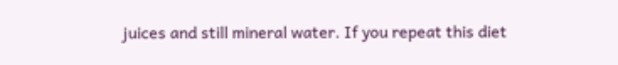juices and still mineral water. If you repeat this diet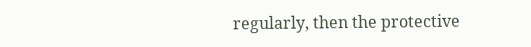regularly, then the protective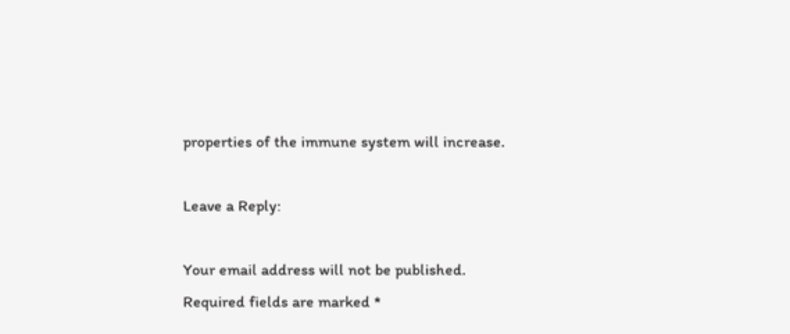properties of the immune system will increase.

Leave a Reply:

Your email address will not be published. Required fields are marked *